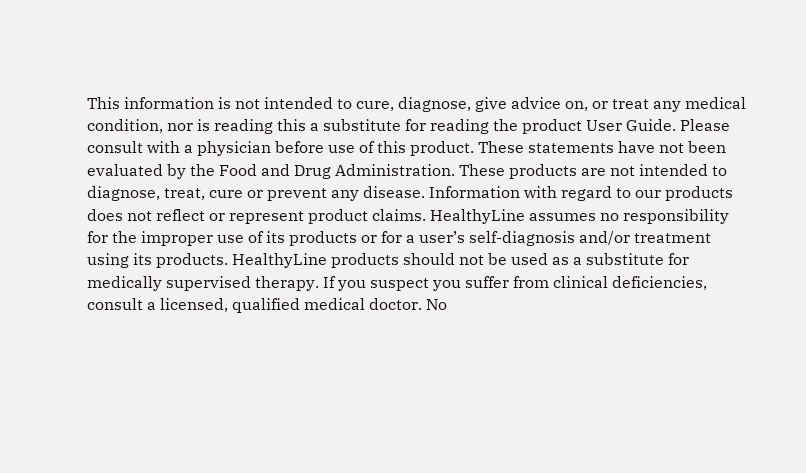This information is not intended to cure, diagnose, give advice on, or treat any medical condition, nor is reading this a substitute for reading the product User Guide. Please consult with a physician before use of this product. These statements have not been evaluated by the Food and Drug Administration. These products are not intended to diagnose, treat, cure or prevent any disease. Information with regard to our products does not reflect or represent product claims. HealthyLine assumes no responsibility for the improper use of its products or for a user’s self-diagnosis and/or treatment using its products. HealthyLine products should not be used as a substitute for medically supervised therapy. If you suspect you suffer from clinical deficiencies, consult a licensed, qualified medical doctor. No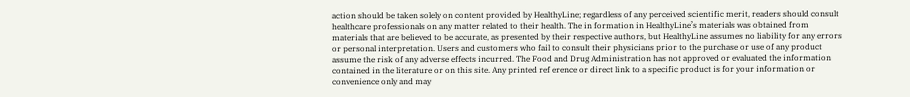action should be taken solely on content provided by HealthyLine; regardless of any perceived scientific merit, readers should consult healthcare professionals on any matter related to their health. The in formation in HealthyLine’s materials was obtained from materials that are believed to be accurate, as presented by their respective authors, but HealthyLine assumes no liability for any errors or personal interpretation. Users and customers who fail to consult their physicians prior to the purchase or use of any product assume the risk of any adverse effects incurred. The Food and Drug Administration has not approved or evaluated the information contained in the literature or on this site. Any printed ref erence or direct link to a specific product is for your information or convenience only and may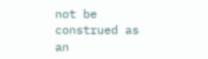not be construed as an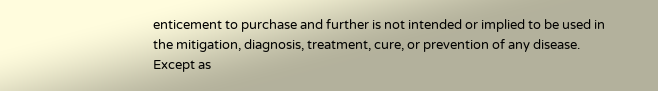enticement to purchase and further is not intended or implied to be used in the mitigation, diagnosis, treatment, cure, or prevention of any disease. Except as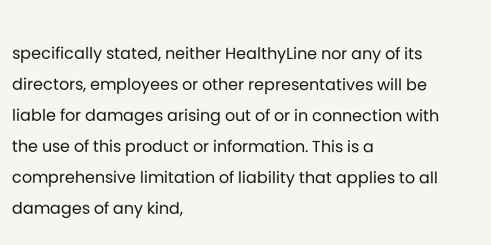specifically stated, neither HealthyLine nor any of its directors, employees or other representatives will be liable for damages arising out of or in connection with the use of this product or information. This is a comprehensive limitation of liability that applies to all damages of any kind,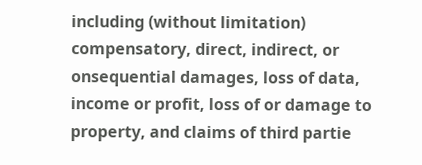including (without limitation) compensatory, direct, indirect, or onsequential damages, loss of data, income or profit, loss of or damage to property, and claims of third partie